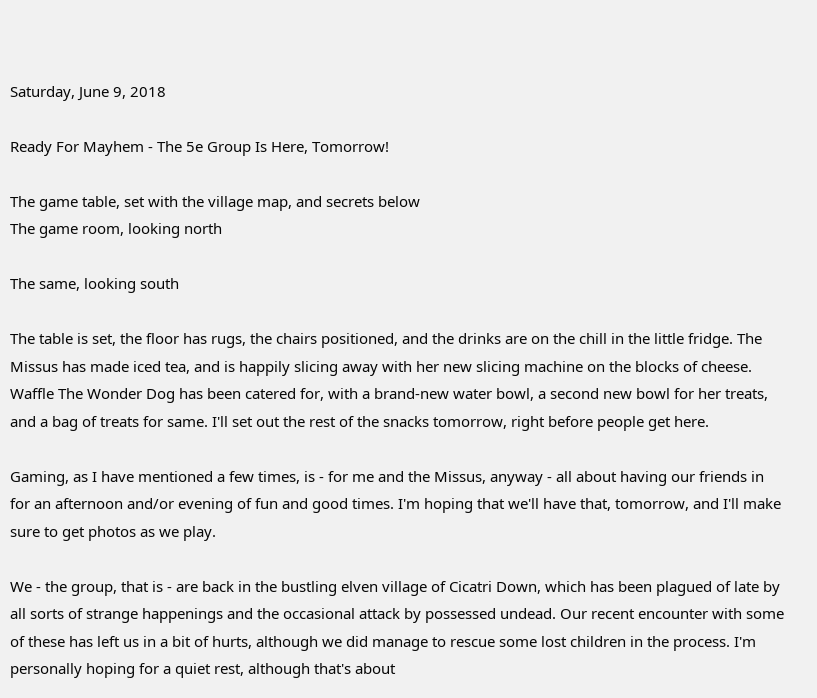Saturday, June 9, 2018

Ready For Mayhem - The 5e Group Is Here, Tomorrow!

The game table, set with the village map, and secrets below
The game room, looking north

The same, looking south

The table is set, the floor has rugs, the chairs positioned, and the drinks are on the chill in the little fridge. The Missus has made iced tea, and is happily slicing away with her new slicing machine on the blocks of cheese. Waffle The Wonder Dog has been catered for, with a brand-new water bowl, a second new bowl for her treats, and a bag of treats for same. I'll set out the rest of the snacks tomorrow, right before people get here.

Gaming, as I have mentioned a few times, is - for me and the Missus, anyway - all about having our friends in for an afternoon and/or evening of fun and good times. I'm hoping that we'll have that, tomorrow, and I'll make sure to get photos as we play.

We - the group, that is - are back in the bustling elven village of Cicatri Down, which has been plagued of late by all sorts of strange happenings and the occasional attack by possessed undead. Our recent encounter with some of these has left us in a bit of hurts, although we did manage to rescue some lost children in the process. I'm personally hoping for a quiet rest, although that's about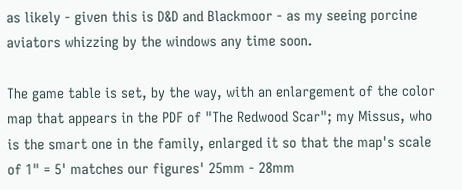as likely - given this is D&D and Blackmoor - as my seeing porcine aviators whizzing by the windows any time soon.

The game table is set, by the way, with an enlargement of the color map that appears in the PDF of "The Redwood Scar"; my Missus, who is the smart one in the family, enlarged it so that the map's scale of 1" = 5' matches our figures' 25mm - 28mm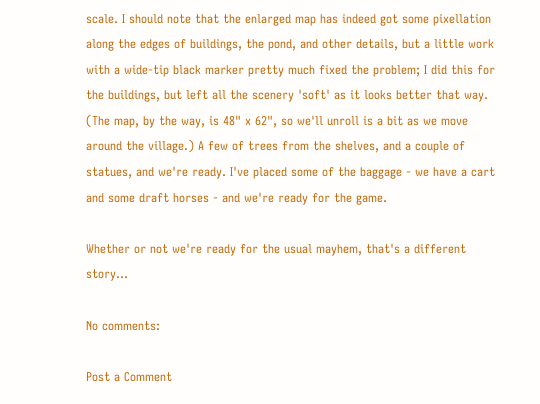scale. I should note that the enlarged map has indeed got some pixellation along the edges of buildings, the pond, and other details, but a little work with a wide-tip black marker pretty much fixed the problem; I did this for the buildings, but left all the scenery 'soft' as it looks better that way. (The map, by the way, is 48" x 62", so we'll unroll is a bit as we move around the village.) A few of trees from the shelves, and a couple of statues, and we're ready. I've placed some of the baggage - we have a cart and some draft horses - and we're ready for the game.

Whether or not we're ready for the usual mayhem, that's a different story...

No comments:

Post a Comment